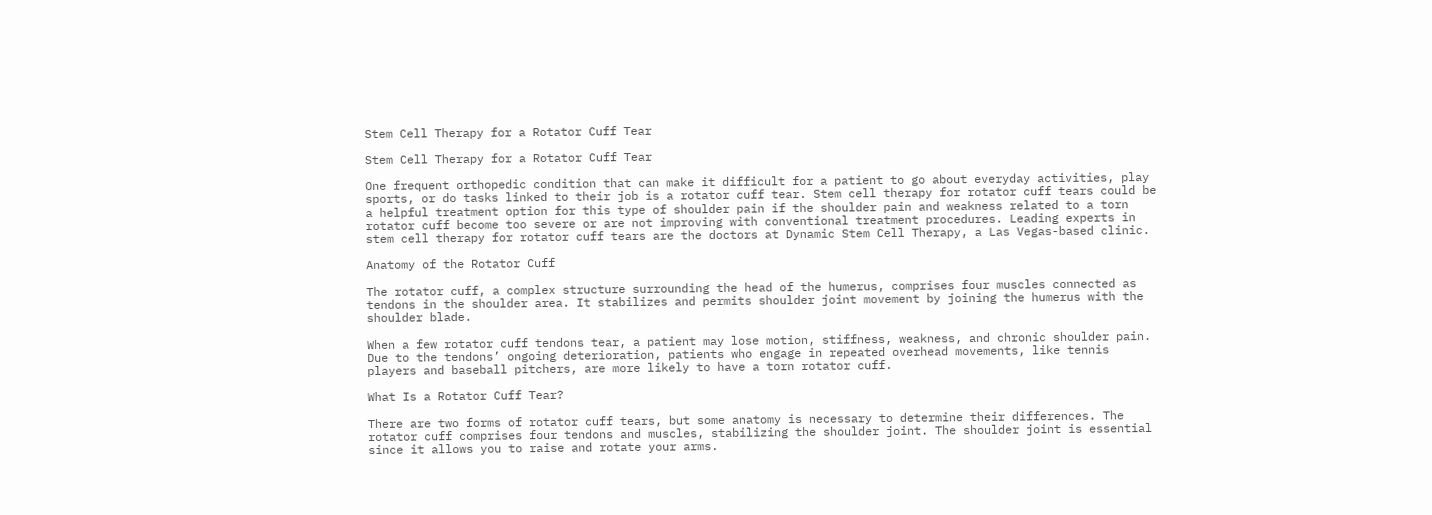Stem Cell Therapy for a Rotator Cuff Tear

Stem Cell Therapy for a Rotator Cuff Tear

One frequent orthopedic condition that can make it difficult for a patient to go about everyday activities, play sports, or do tasks linked to their job is a rotator cuff tear. Stem cell therapy for rotator cuff tears could be a helpful treatment option for this type of shoulder pain if the shoulder pain and weakness related to a torn rotator cuff become too severe or are not improving with conventional treatment procedures. Leading experts in stem cell therapy for rotator cuff tears are the doctors at Dynamic Stem Cell Therapy, a Las Vegas-based clinic.

Anatomy of the Rotator Cuff

The rotator cuff, a complex structure surrounding the head of the humerus, comprises four muscles connected as tendons in the shoulder area. It stabilizes and permits shoulder joint movement by joining the humerus with the shoulder blade.

When a few rotator cuff tendons tear, a patient may lose motion, stiffness, weakness, and chronic shoulder pain. Due to the tendons’ ongoing deterioration, patients who engage in repeated overhead movements, like tennis players and baseball pitchers, are more likely to have a torn rotator cuff.

What Is a Rotator Cuff Tear?

There are two forms of rotator cuff tears, but some anatomy is necessary to determine their differences. The rotator cuff comprises four tendons and muscles, stabilizing the shoulder joint. The shoulder joint is essential since it allows you to raise and rotate your arms.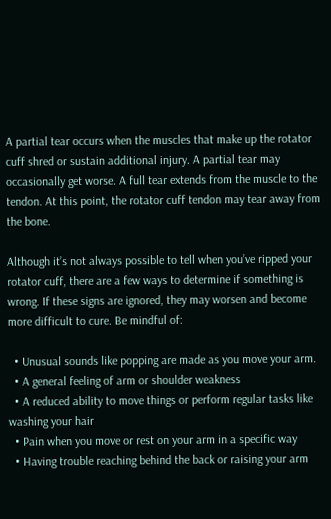A partial tear occurs when the muscles that make up the rotator cuff shred or sustain additional injury. A partial tear may occasionally get worse. A full tear extends from the muscle to the tendon. At this point, the rotator cuff tendon may tear away from the bone.

Although it’s not always possible to tell when you’ve ripped your rotator cuff, there are a few ways to determine if something is wrong. If these signs are ignored, they may worsen and become more difficult to cure. Be mindful of:

  • Unusual sounds like popping are made as you move your arm.
  • A general feeling of arm or shoulder weakness
  • A reduced ability to move things or perform regular tasks like washing your hair
  • Pain when you move or rest on your arm in a specific way
  • Having trouble reaching behind the back or raising your arm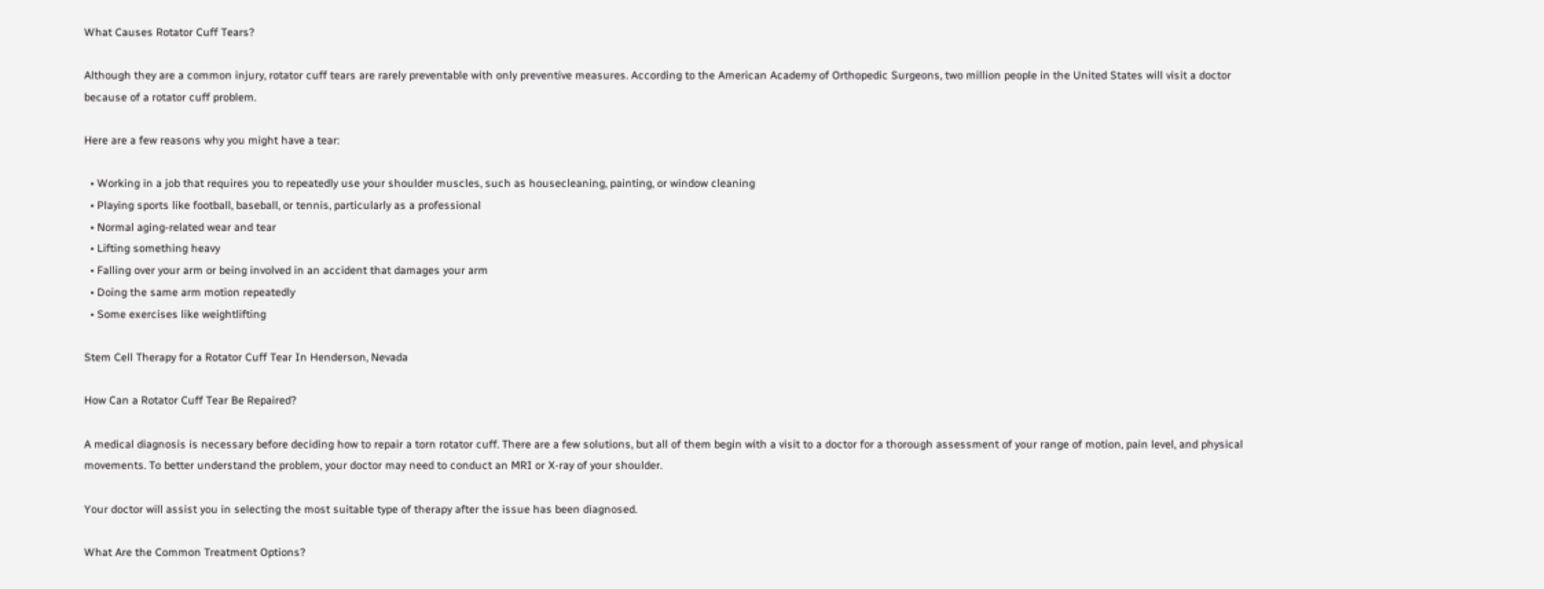What Causes Rotator Cuff Tears?

Although they are a common injury, rotator cuff tears are rarely preventable with only preventive measures. According to the American Academy of Orthopedic Surgeons, two million people in the United States will visit a doctor because of a rotator cuff problem.

Here are a few reasons why you might have a tear:

  • Working in a job that requires you to repeatedly use your shoulder muscles, such as housecleaning, painting, or window cleaning
  • Playing sports like football, baseball, or tennis, particularly as a professional
  • Normal aging-related wear and tear
  • Lifting something heavy
  • Falling over your arm or being involved in an accident that damages your arm
  • Doing the same arm motion repeatedly
  • Some exercises like weightlifting

Stem Cell Therapy for a Rotator Cuff Tear In Henderson, Nevada

How Can a Rotator Cuff Tear Be Repaired?

A medical diagnosis is necessary before deciding how to repair a torn rotator cuff. There are a few solutions, but all of them begin with a visit to a doctor for a thorough assessment of your range of motion, pain level, and physical movements. To better understand the problem, your doctor may need to conduct an MRI or X-ray of your shoulder.

Your doctor will assist you in selecting the most suitable type of therapy after the issue has been diagnosed.

What Are the Common Treatment Options?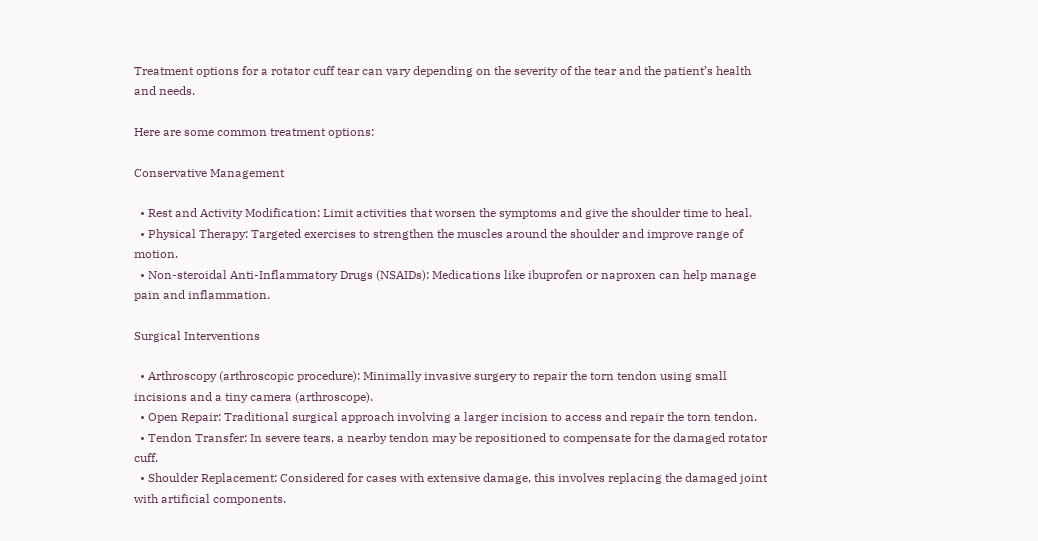Treatment options for a rotator cuff tear can vary depending on the severity of the tear and the patient’s health and needs.

Here are some common treatment options:

Conservative Management

  • Rest and Activity Modification: Limit activities that worsen the symptoms and give the shoulder time to heal.
  • Physical Therapy: Targeted exercises to strengthen the muscles around the shoulder and improve range of motion.
  • Non-steroidal Anti-Inflammatory Drugs (NSAIDs): Medications like ibuprofen or naproxen can help manage pain and inflammation.

Surgical Interventions

  • Arthroscopy (arthroscopic procedure): Minimally invasive surgery to repair the torn tendon using small incisions and a tiny camera (arthroscope).
  • Open Repair: Traditional surgical approach involving a larger incision to access and repair the torn tendon.
  • Tendon Transfer: In severe tears, a nearby tendon may be repositioned to compensate for the damaged rotator cuff.
  • Shoulder Replacement: Considered for cases with extensive damage, this involves replacing the damaged joint with artificial components.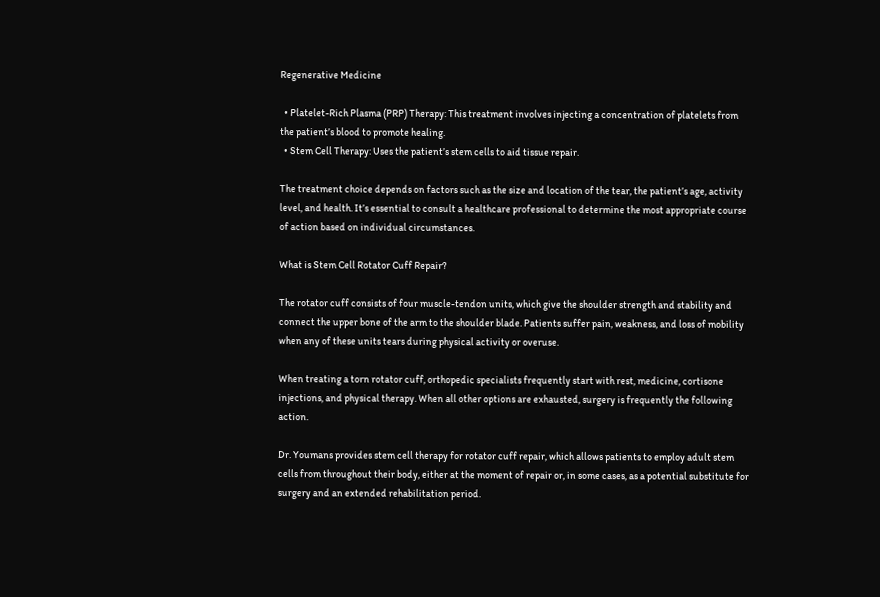Regenerative Medicine

  • Platelet-Rich Plasma (PRP) Therapy: This treatment involves injecting a concentration of platelets from the patient’s blood to promote healing.
  • Stem Cell Therapy: Uses the patient’s stem cells to aid tissue repair.

The treatment choice depends on factors such as the size and location of the tear, the patient’s age, activity level, and health. It’s essential to consult a healthcare professional to determine the most appropriate course of action based on individual circumstances.

What is Stem Cell Rotator Cuff Repair?

The rotator cuff consists of four muscle-tendon units, which give the shoulder strength and stability and connect the upper bone of the arm to the shoulder blade. Patients suffer pain, weakness, and loss of mobility when any of these units tears during physical activity or overuse.

When treating a torn rotator cuff, orthopedic specialists frequently start with rest, medicine, cortisone injections, and physical therapy. When all other options are exhausted, surgery is frequently the following action.

Dr. Youmans provides stem cell therapy for rotator cuff repair, which allows patients to employ adult stem cells from throughout their body, either at the moment of repair or, in some cases, as a potential substitute for surgery and an extended rehabilitation period.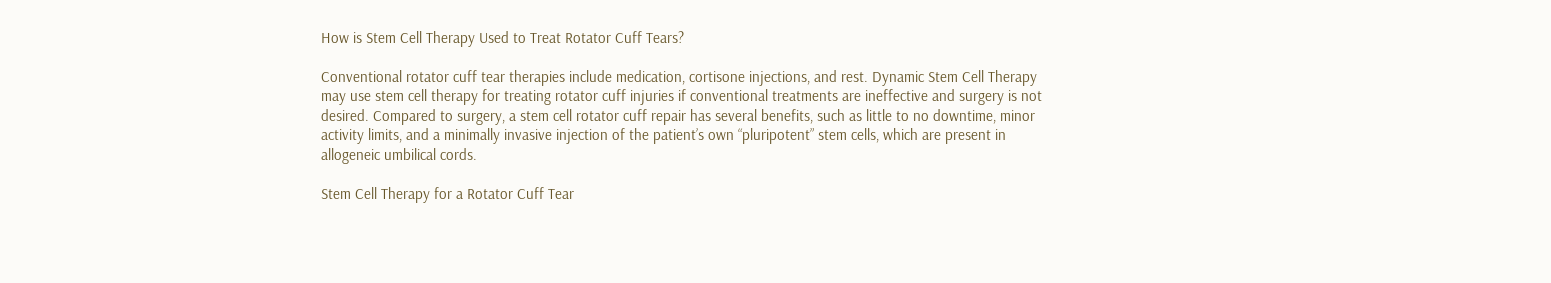How is Stem Cell Therapy Used to Treat Rotator Cuff Tears?

Conventional rotator cuff tear therapies include medication, cortisone injections, and rest. Dynamic Stem Cell Therapy may use stem cell therapy for treating rotator cuff injuries if conventional treatments are ineffective and surgery is not desired. Compared to surgery, a stem cell rotator cuff repair has several benefits, such as little to no downtime, minor activity limits, and a minimally invasive injection of the patient’s own “pluripotent” stem cells, which are present in allogeneic umbilical cords.

Stem Cell Therapy for a Rotator Cuff Tear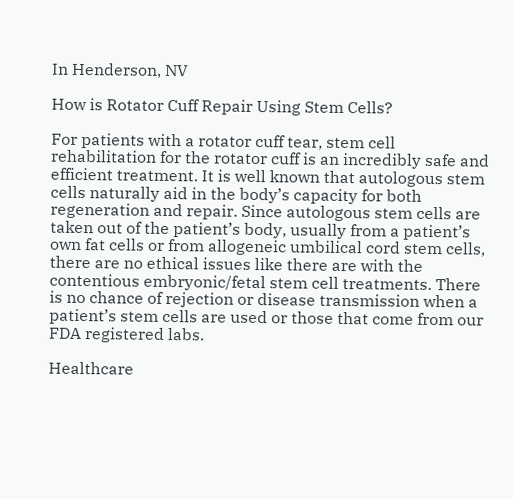In Henderson, NV

How is Rotator Cuff Repair Using Stem Cells?

For patients with a rotator cuff tear, stem cell rehabilitation for the rotator cuff is an incredibly safe and efficient treatment. It is well known that autologous stem cells naturally aid in the body’s capacity for both regeneration and repair. Since autologous stem cells are taken out of the patient’s body, usually from a patient’s own fat cells or from allogeneic umbilical cord stem cells, there are no ethical issues like there are with the contentious embryonic/fetal stem cell treatments. There is no chance of rejection or disease transmission when a patient’s stem cells are used or those that come from our FDA registered labs.

Healthcare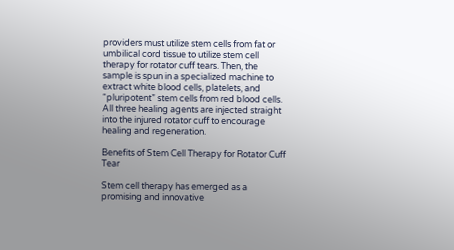providers must utilize stem cells from fat or umbilical cord tissue to utilize stem cell therapy for rotator cuff tears. Then, the sample is spun in a specialized machine to extract white blood cells, platelets, and “pluripotent” stem cells from red blood cells. All three healing agents are injected straight into the injured rotator cuff to encourage healing and regeneration.

Benefits of Stem Cell Therapy for Rotator Cuff Tear

Stem cell therapy has emerged as a promising and innovative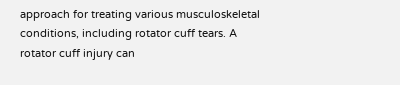approach for treating various musculoskeletal conditions, including rotator cuff tears. A rotator cuff injury can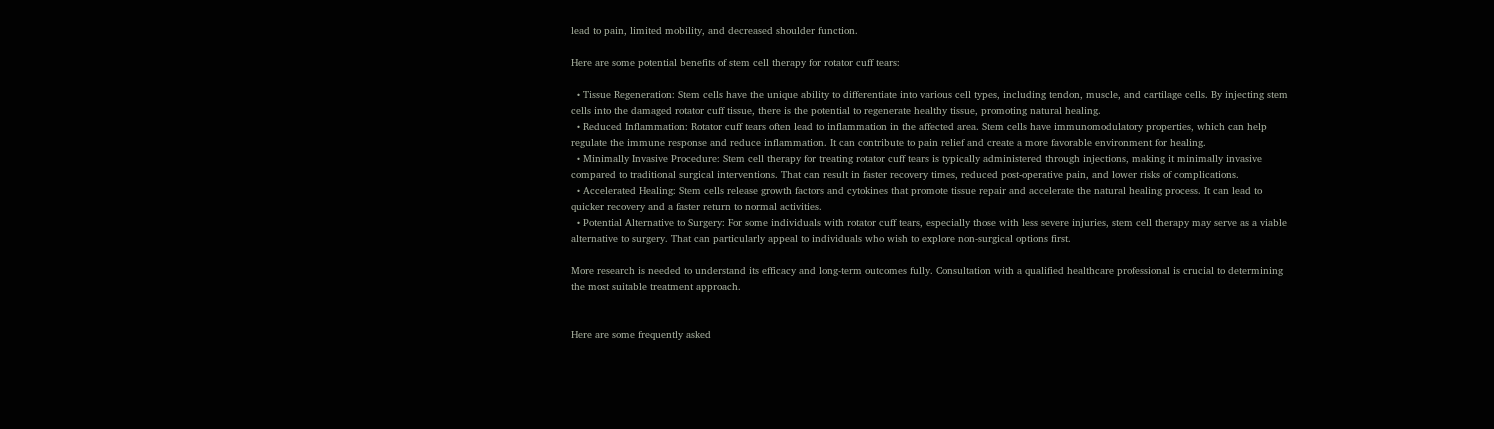lead to pain, limited mobility, and decreased shoulder function.

Here are some potential benefits of stem cell therapy for rotator cuff tears:

  • Tissue Regeneration: Stem cells have the unique ability to differentiate into various cell types, including tendon, muscle, and cartilage cells. By injecting stem cells into the damaged rotator cuff tissue, there is the potential to regenerate healthy tissue, promoting natural healing.
  • Reduced Inflammation: Rotator cuff tears often lead to inflammation in the affected area. Stem cells have immunomodulatory properties, which can help regulate the immune response and reduce inflammation. It can contribute to pain relief and create a more favorable environment for healing.
  • Minimally Invasive Procedure: Stem cell therapy for treating rotator cuff tears is typically administered through injections, making it minimally invasive compared to traditional surgical interventions. That can result in faster recovery times, reduced post-operative pain, and lower risks of complications.
  • Accelerated Healing: Stem cells release growth factors and cytokines that promote tissue repair and accelerate the natural healing process. It can lead to quicker recovery and a faster return to normal activities.
  • Potential Alternative to Surgery: For some individuals with rotator cuff tears, especially those with less severe injuries, stem cell therapy may serve as a viable alternative to surgery. That can particularly appeal to individuals who wish to explore non-surgical options first.

More research is needed to understand its efficacy and long-term outcomes fully. Consultation with a qualified healthcare professional is crucial to determining the most suitable treatment approach.


Here are some frequently asked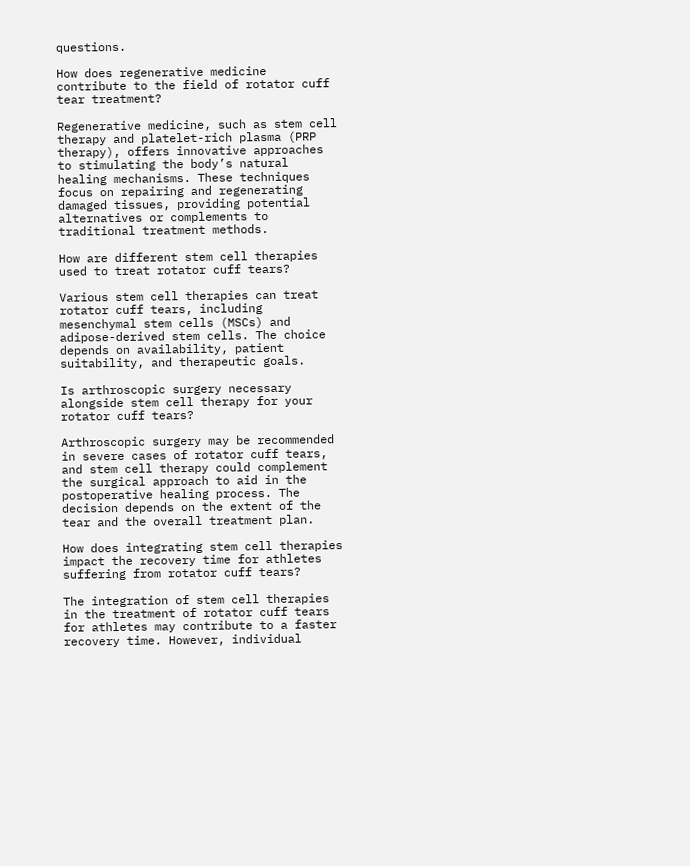questions.

How does regenerative medicine contribute to the field of rotator cuff tear treatment?

Regenerative medicine, such as stem cell therapy and platelet-rich plasma (PRP therapy), offers innovative approaches to stimulating the body’s natural healing mechanisms. These techniques focus on repairing and regenerating damaged tissues, providing potential alternatives or complements to traditional treatment methods.

How are different stem cell therapies used to treat rotator cuff tears?

Various stem cell therapies can treat rotator cuff tears, including mesenchymal stem cells (MSCs) and adipose-derived stem cells. The choice depends on availability, patient suitability, and therapeutic goals.

Is arthroscopic surgery necessary alongside stem cell therapy for your rotator cuff tears?

Arthroscopic surgery may be recommended in severe cases of rotator cuff tears, and stem cell therapy could complement the surgical approach to aid in the postoperative healing process. The decision depends on the extent of the tear and the overall treatment plan.

How does integrating stem cell therapies impact the recovery time for athletes suffering from rotator cuff tears?

The integration of stem cell therapies in the treatment of rotator cuff tears for athletes may contribute to a faster recovery time. However, individual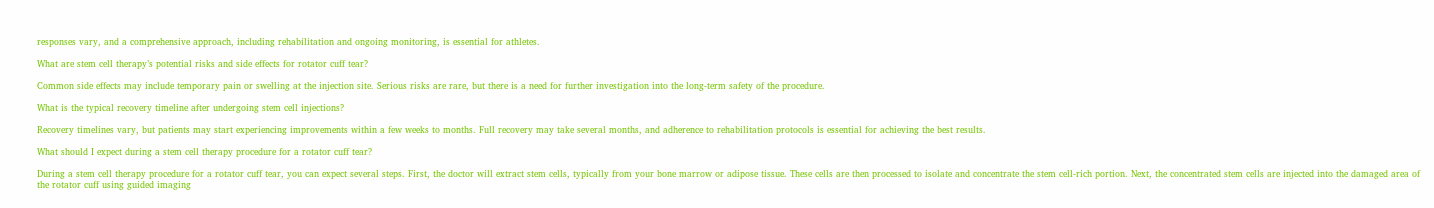responses vary, and a comprehensive approach, including rehabilitation and ongoing monitoring, is essential for athletes.

What are stem cell therapy’s potential risks and side effects for rotator cuff tear?

Common side effects may include temporary pain or swelling at the injection site. Serious risks are rare, but there is a need for further investigation into the long-term safety of the procedure.

What is the typical recovery timeline after undergoing stem cell injections?

Recovery timelines vary, but patients may start experiencing improvements within a few weeks to months. Full recovery may take several months, and adherence to rehabilitation protocols is essential for achieving the best results.

What should I expect during a stem cell therapy procedure for a rotator cuff tear?

During a stem cell therapy procedure for a rotator cuff tear, you can expect several steps. First, the doctor will extract stem cells, typically from your bone marrow or adipose tissue. These cells are then processed to isolate and concentrate the stem cell-rich portion. Next, the concentrated stem cells are injected into the damaged area of the rotator cuff using guided imaging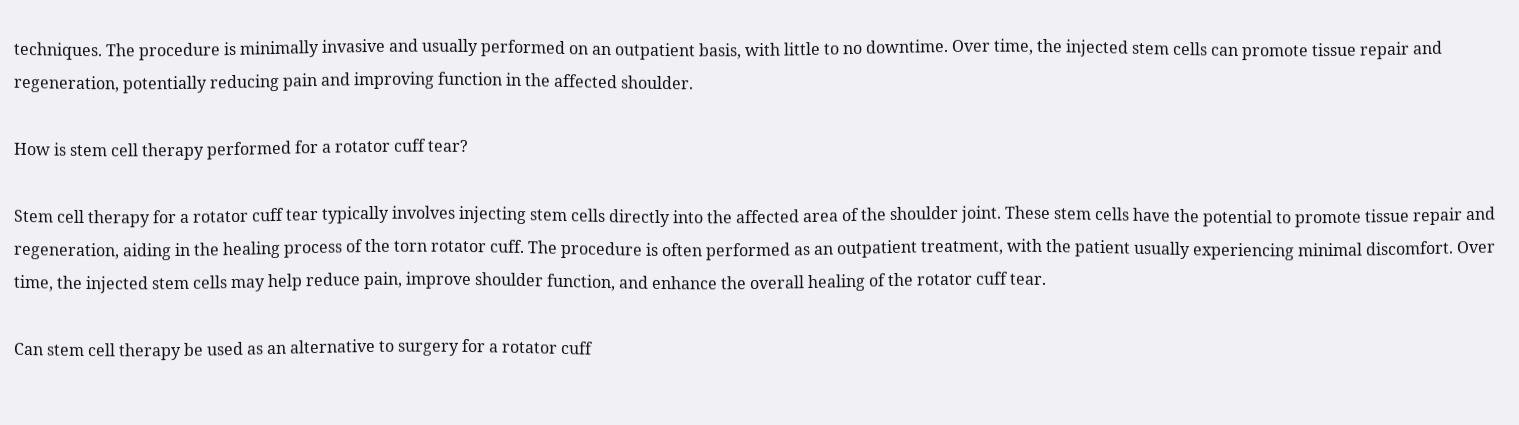techniques. The procedure is minimally invasive and usually performed on an outpatient basis, with little to no downtime. Over time, the injected stem cells can promote tissue repair and regeneration, potentially reducing pain and improving function in the affected shoulder.

How is stem cell therapy performed for a rotator cuff tear?

Stem cell therapy for a rotator cuff tear typically involves injecting stem cells directly into the affected area of the shoulder joint. These stem cells have the potential to promote tissue repair and regeneration, aiding in the healing process of the torn rotator cuff. The procedure is often performed as an outpatient treatment, with the patient usually experiencing minimal discomfort. Over time, the injected stem cells may help reduce pain, improve shoulder function, and enhance the overall healing of the rotator cuff tear.

Can stem cell therapy be used as an alternative to surgery for a rotator cuff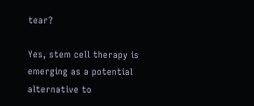tear?

Yes, stem cell therapy is emerging as a potential alternative to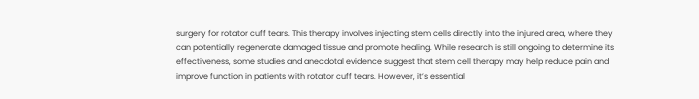surgery for rotator cuff tears. This therapy involves injecting stem cells directly into the injured area, where they can potentially regenerate damaged tissue and promote healing. While research is still ongoing to determine its effectiveness, some studies and anecdotal evidence suggest that stem cell therapy may help reduce pain and improve function in patients with rotator cuff tears. However, it’s essential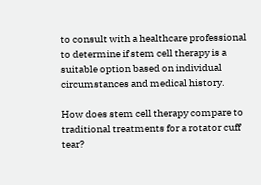to consult with a healthcare professional to determine if stem cell therapy is a suitable option based on individual circumstances and medical history.

How does stem cell therapy compare to traditional treatments for a rotator cuff tear?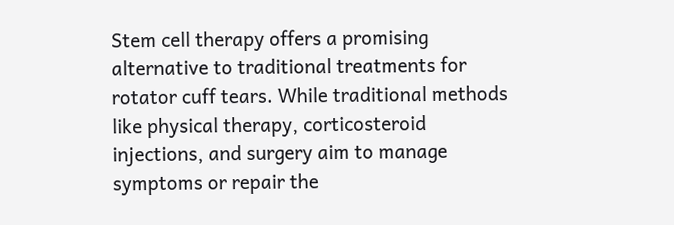Stem cell therapy offers a promising alternative to traditional treatments for rotator cuff tears. While traditional methods like physical therapy, corticosteroid injections, and surgery aim to manage symptoms or repair the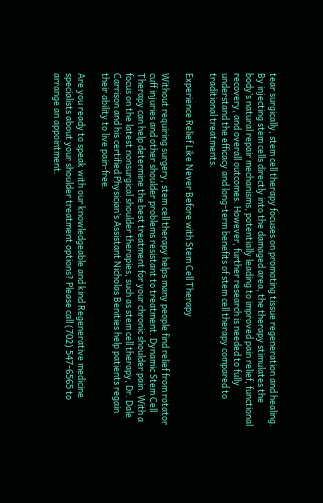tear surgically, stem cell therapy focuses on promoting tissue regeneration and healing. By injecting stem cells directly into the damaged area, the therapy stimulates the body’s natural repair mechanisms, potentially leading to improved pain relief, functional recovery, and overall outcomes. However, further research is needed to fully understand the efficacy and long-term benefits of stem cell therapy compared to traditional treatments.

Experience Relief Like Never Before with Stem Cell Therapy

Without requiring surgery, stem cell therapy helps many people find relief from rotator cuff injuries and other shoulder problems resistant to treatment. Dynamic Stem Cell Therapy can help determine the best treatment for your chronic shoulder pain. With a focus on the latest nonsurgical shoulder therapies, such as stem cell therapy, Dr. Dale Carrison and his certified Physician’s Assistant Nicholas Benities help patients regain their ability to live pain-free.

Are you ready to speak with our knowledgeable and kind Regenerative medicine specialists about your shoulder treatment options? Please call (702) 547-6565 to arrange an appointment.